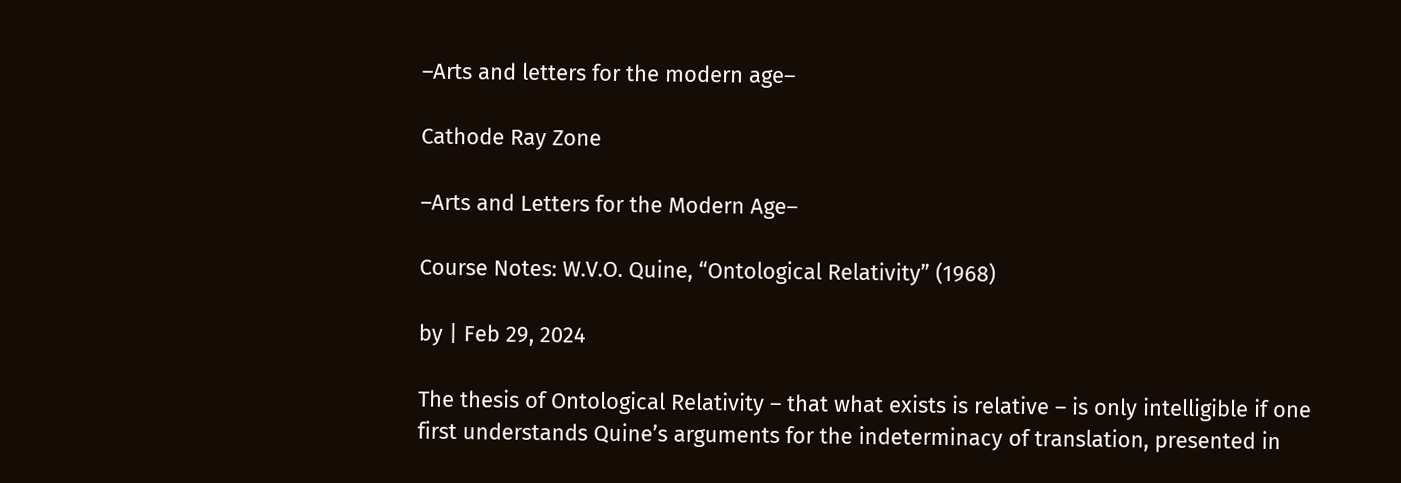–Arts and letters for the modern age–

Cathode Ray Zone

–Arts and Letters for the Modern Age–

Course Notes: W.V.O. Quine, “Ontological Relativity” (1968)

by | Feb 29, 2024

The thesis of Ontological Relativity – that what exists is relative – is only intelligible if one first understands Quine’s arguments for the indeterminacy of translation, presented in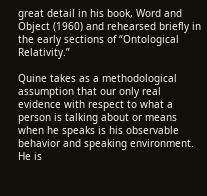great detail in his book, Word and Object (1960) and rehearsed briefly in the early sections of “Ontological Relativity.”

Quine takes as a methodological assumption that our only real evidence with respect to what a person is talking about or means when he speaks is his observable behavior and speaking environment. He is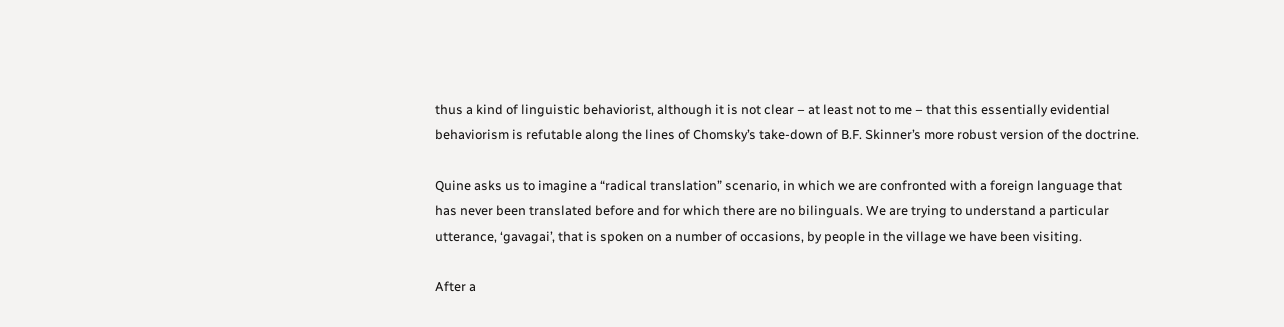thus a kind of linguistic behaviorist, although it is not clear – at least not to me – that this essentially evidential behaviorism is refutable along the lines of Chomsky’s take-down of B.F. Skinner’s more robust version of the doctrine.

Quine asks us to imagine a “radical translation” scenario, in which we are confronted with a foreign language that has never been translated before and for which there are no bilinguals. We are trying to understand a particular utterance, ‘gavagai’, that is spoken on a number of occasions, by people in the village we have been visiting.

After a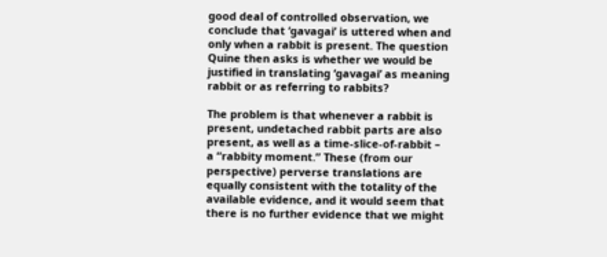good deal of controlled observation, we conclude that ‘gavagai’ is uttered when and only when a rabbit is present. The question Quine then asks is whether we would be justified in translating ‘gavagai’ as meaning rabbit or as referring to rabbits?

The problem is that whenever a rabbit is present, undetached rabbit parts are also present, as well as a time-slice-of-rabbit – a “rabbity moment.” These (from our perspective) perverse translations are equally consistent with the totality of the available evidence, and it would seem that there is no further evidence that we might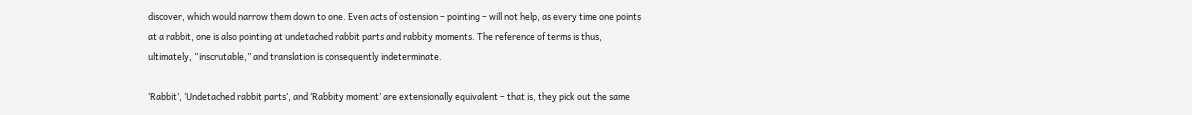discover, which would narrow them down to one. Even acts of ostension – pointing – will not help, as every time one points at a rabbit, one is also pointing at undetached rabbit parts and rabbity moments. The reference of terms is thus, ultimately, “inscrutable,” and translation is consequently indeterminate.

‘Rabbit’, ‘Undetached rabbit parts’, and ‘Rabbity moment’ are extensionally equivalent – that is, they pick out the same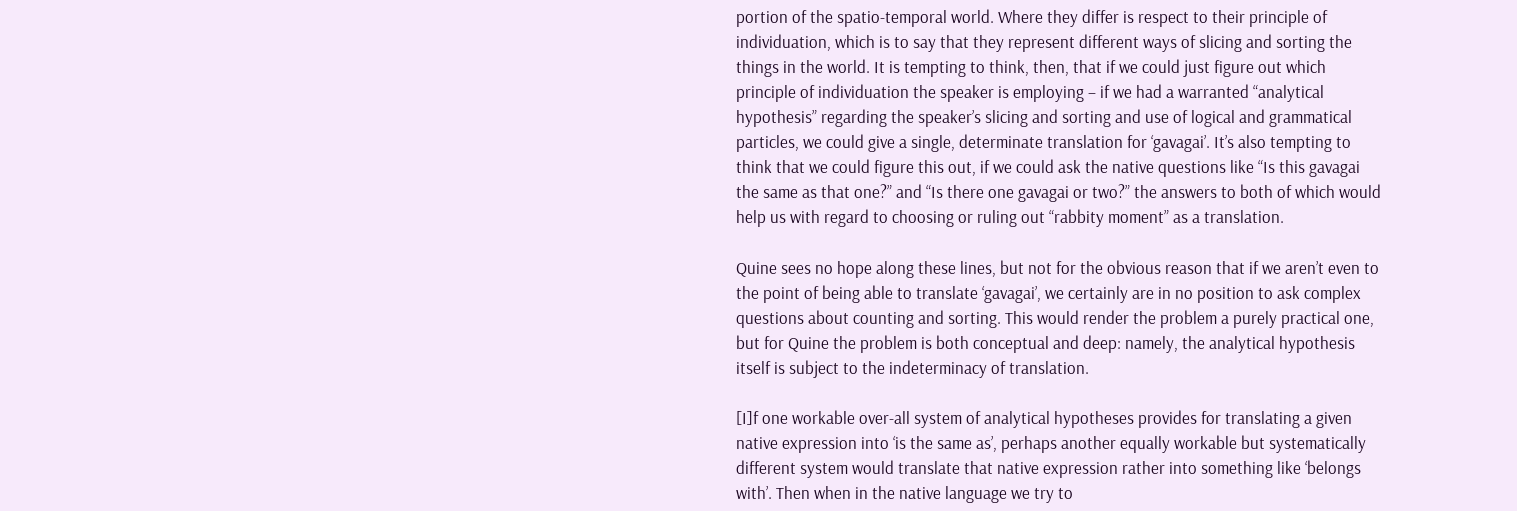portion of the spatio-temporal world. Where they differ is respect to their principle of individuation, which is to say that they represent different ways of slicing and sorting the things in the world. It is tempting to think, then, that if we could just figure out which principle of individuation the speaker is employing – if we had a warranted “analytical hypothesis” regarding the speaker’s slicing and sorting and use of logical and grammatical particles, we could give a single, determinate translation for ‘gavagai’. It’s also tempting to think that we could figure this out, if we could ask the native questions like “Is this gavagai the same as that one?” and “Is there one gavagai or two?” the answers to both of which would help us with regard to choosing or ruling out “rabbity moment” as a translation.

Quine sees no hope along these lines, but not for the obvious reason that if we aren’t even to the point of being able to translate ‘gavagai’, we certainly are in no position to ask complex questions about counting and sorting. This would render the problem a purely practical one, but for Quine the problem is both conceptual and deep: namely, the analytical hypothesis itself is subject to the indeterminacy of translation.

[I]f one workable over-all system of analytical hypotheses provides for translating a given native expression into ‘is the same as’, perhaps another equally workable but systematically different system would translate that native expression rather into something like ‘belongs with’. Then when in the native language we try to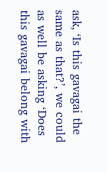ask, ‘Is this gavagai the same as that?’, we could as well be asking ‘Does this gavagai belong with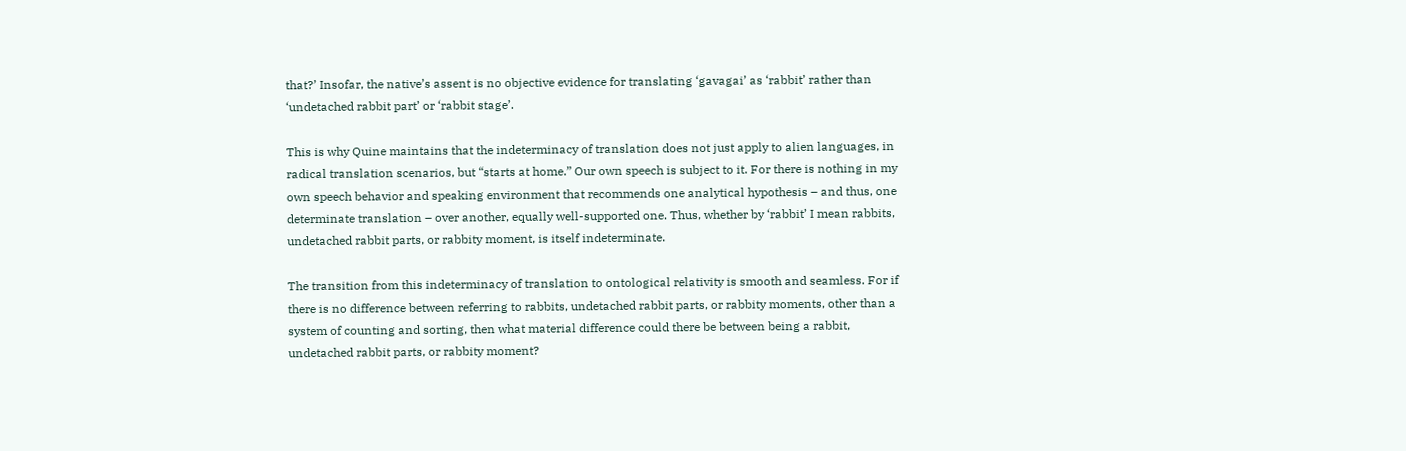that?’ Insofar, the native’s assent is no objective evidence for translating ‘gavagai’ as ‘rabbit’ rather than ‘undetached rabbit part’ or ‘rabbit stage’.

This is why Quine maintains that the indeterminacy of translation does not just apply to alien languages, in radical translation scenarios, but “starts at home.” Our own speech is subject to it. For there is nothing in my own speech behavior and speaking environment that recommends one analytical hypothesis – and thus, one determinate translation – over another, equally well-supported one. Thus, whether by ‘rabbit’ I mean rabbits, undetached rabbit parts, or rabbity moment, is itself indeterminate.

The transition from this indeterminacy of translation to ontological relativity is smooth and seamless. For if there is no difference between referring to rabbits, undetached rabbit parts, or rabbity moments, other than a system of counting and sorting, then what material difference could there be between being a rabbit, undetached rabbit parts, or rabbity moment?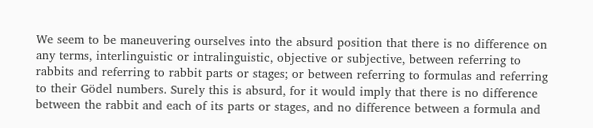We seem to be maneuvering ourselves into the absurd position that there is no difference on any terms, interlinguistic or intralinguistic, objective or subjective, between referring to rabbits and referring to rabbit parts or stages; or between referring to formulas and referring to their Gödel numbers. Surely this is absurd, for it would imply that there is no difference between the rabbit and each of its parts or stages, and no difference between a formula and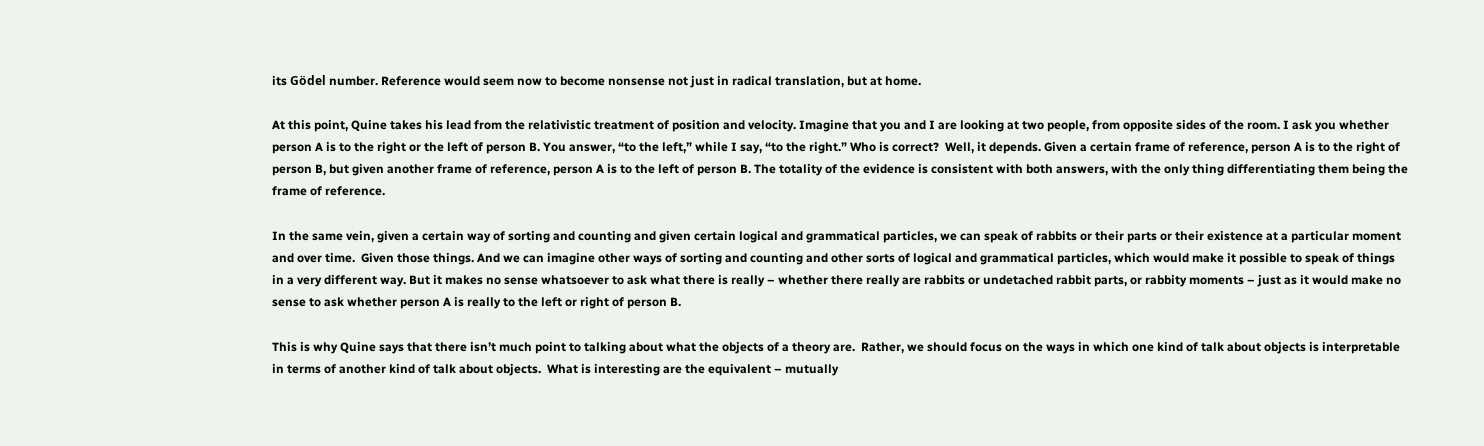its Gödel number. Reference would seem now to become nonsense not just in radical translation, but at home.

At this point, Quine takes his lead from the relativistic treatment of position and velocity. Imagine that you and I are looking at two people, from opposite sides of the room. I ask you whether person A is to the right or the left of person B. You answer, “to the left,” while I say, “to the right.” Who is correct?  Well, it depends. Given a certain frame of reference, person A is to the right of person B, but given another frame of reference, person A is to the left of person B. The totality of the evidence is consistent with both answers, with the only thing differentiating them being the frame of reference.

In the same vein, given a certain way of sorting and counting and given certain logical and grammatical particles, we can speak of rabbits or their parts or their existence at a particular moment and over time.  Given those things. And we can imagine other ways of sorting and counting and other sorts of logical and grammatical particles, which would make it possible to speak of things in a very different way. But it makes no sense whatsoever to ask what there is really – whether there really are rabbits or undetached rabbit parts, or rabbity moments – just as it would make no sense to ask whether person A is really to the left or right of person B.

This is why Quine says that there isn’t much point to talking about what the objects of a theory are.  Rather, we should focus on the ways in which one kind of talk about objects is interpretable in terms of another kind of talk about objects.  What is interesting are the equivalent – mutually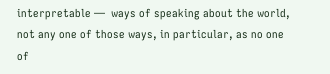interpretable —  ways of speaking about the world, not any one of those ways, in particular, as no one of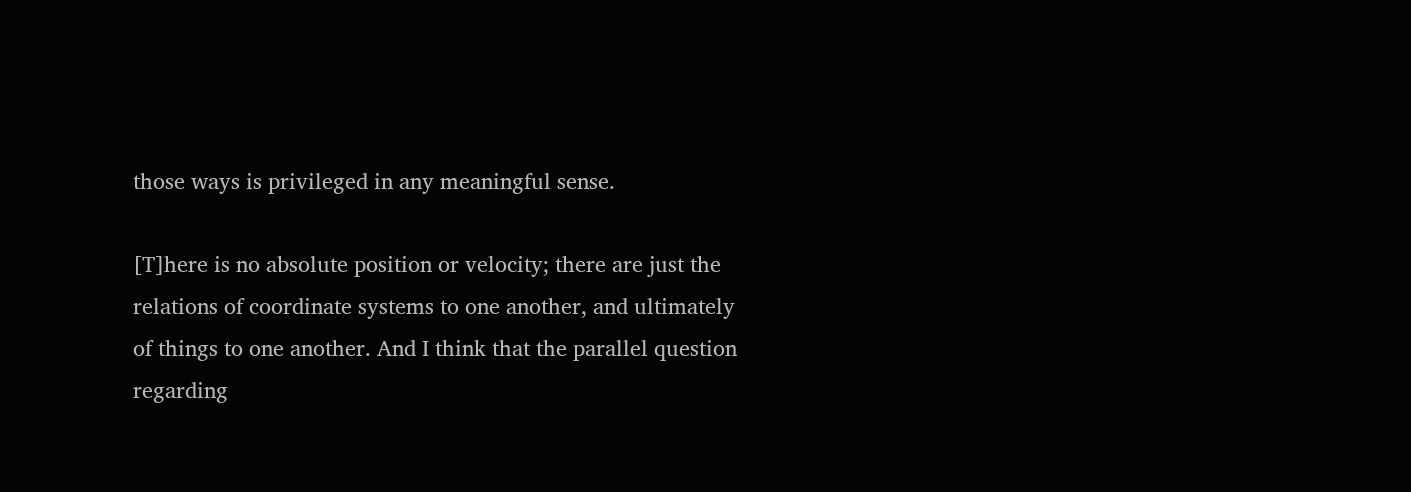those ways is privileged in any meaningful sense.

[T]here is no absolute position or velocity; there are just the relations of coordinate systems to one another, and ultimately of things to one another. And I think that the parallel question regarding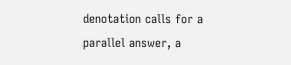denotation calls for a parallel answer, a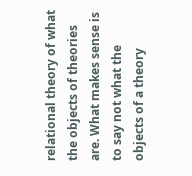relational theory of what the objects of theories are. What makes sense is to say not what the objects of a theory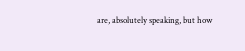are, absolutely speaking, but how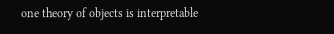one theory of objects is interpretable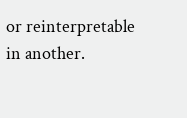or reinterpretable in another.